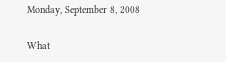Monday, September 8, 2008

What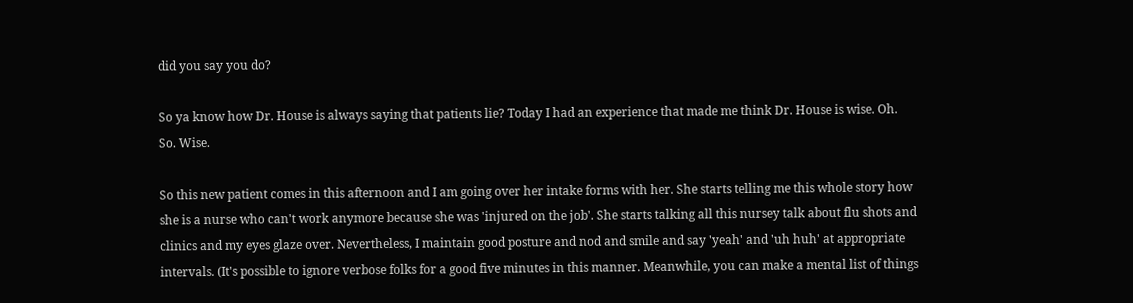did you say you do?

So ya know how Dr. House is always saying that patients lie? Today I had an experience that made me think Dr. House is wise. Oh. So. Wise.

So this new patient comes in this afternoon and I am going over her intake forms with her. She starts telling me this whole story how she is a nurse who can't work anymore because she was 'injured on the job'. She starts talking all this nursey talk about flu shots and clinics and my eyes glaze over. Nevertheless, I maintain good posture and nod and smile and say 'yeah' and 'uh huh' at appropriate intervals. (It's possible to ignore verbose folks for a good five minutes in this manner. Meanwhile, you can make a mental list of things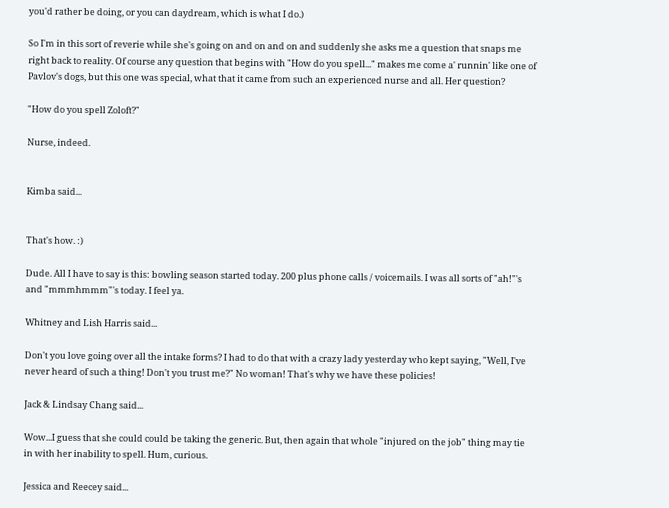you'd rather be doing, or you can daydream, which is what I do.)

So I'm in this sort of reverie while she's going on and on and on and suddenly she asks me a question that snaps me right back to reality. Of course any question that begins with "How do you spell..." makes me come a' runnin' like one of Pavlov's dogs, but this one was special, what that it came from such an experienced nurse and all. Her question?

"How do you spell Zoloft?"

Nurse, indeed.


Kimba said...


That's how. :)

Dude. All I have to say is this: bowling season started today. 200 plus phone calls / voicemails. I was all sorts of "ah!"'s and "mmmhmmm"'s today. I feel ya.

Whitney and Lish Harris said...

Don't you love going over all the intake forms? I had to do that with a crazy lady yesterday who kept saying, "Well, I've never heard of such a thing! Don't you trust me?" No woman! That's why we have these policies!

Jack & Lindsay Chang said...

Wow...I guess that she could could be taking the generic. But, then again that whole "injured on the job" thing may tie in with her inability to spell. Hum, curious.

Jessica and Reecey said...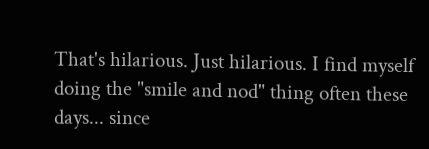That's hilarious. Just hilarious. I find myself doing the "smile and nod" thing often these days... since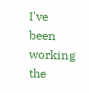I've been working the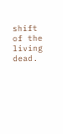shift of the living dead.